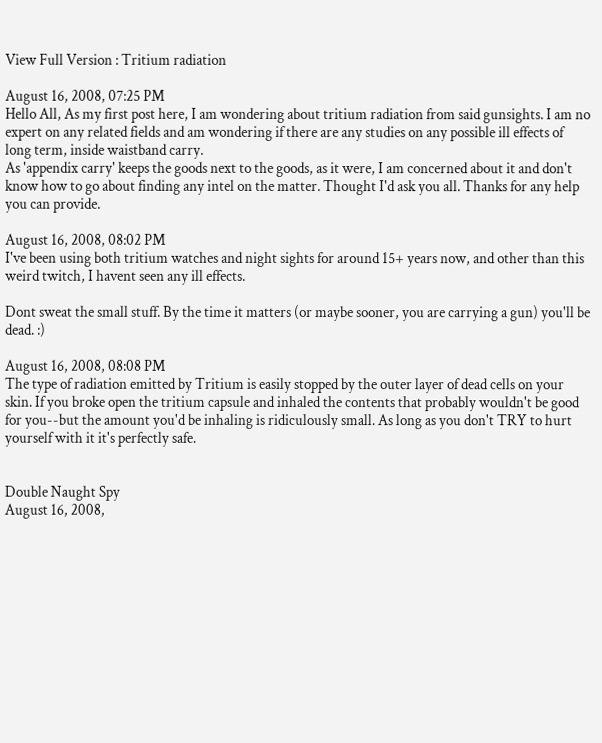View Full Version : Tritium radiation

August 16, 2008, 07:25 PM
Hello All, As my first post here, I am wondering about tritium radiation from said gunsights. I am no expert on any related fields and am wondering if there are any studies on any possible ill effects of long term, inside waistband carry.
As 'appendix carry' keeps the goods next to the goods, as it were, I am concerned about it and don't know how to go about finding any intel on the matter. Thought I'd ask you all. Thanks for any help you can provide.

August 16, 2008, 08:02 PM
I've been using both tritium watches and night sights for around 15+ years now, and other than this weird twitch, I havent seen any ill effects.

Dont sweat the small stuff. By the time it matters (or maybe sooner, you are carrying a gun) you'll be dead. :)

August 16, 2008, 08:08 PM
The type of radiation emitted by Tritium is easily stopped by the outer layer of dead cells on your skin. If you broke open the tritium capsule and inhaled the contents that probably wouldn't be good for you--but the amount you'd be inhaling is ridiculously small. As long as you don't TRY to hurt yourself with it it's perfectly safe.


Double Naught Spy
August 16, 2008,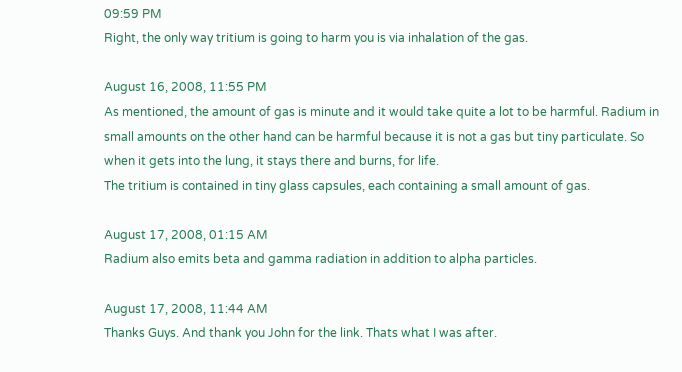09:59 PM
Right, the only way tritium is going to harm you is via inhalation of the gas.

August 16, 2008, 11:55 PM
As mentioned, the amount of gas is minute and it would take quite a lot to be harmful. Radium in small amounts on the other hand can be harmful because it is not a gas but tiny particulate. So when it gets into the lung, it stays there and burns, for life.
The tritium is contained in tiny glass capsules, each containing a small amount of gas.

August 17, 2008, 01:15 AM
Radium also emits beta and gamma radiation in addition to alpha particles.

August 17, 2008, 11:44 AM
Thanks Guys. And thank you John for the link. Thats what I was after.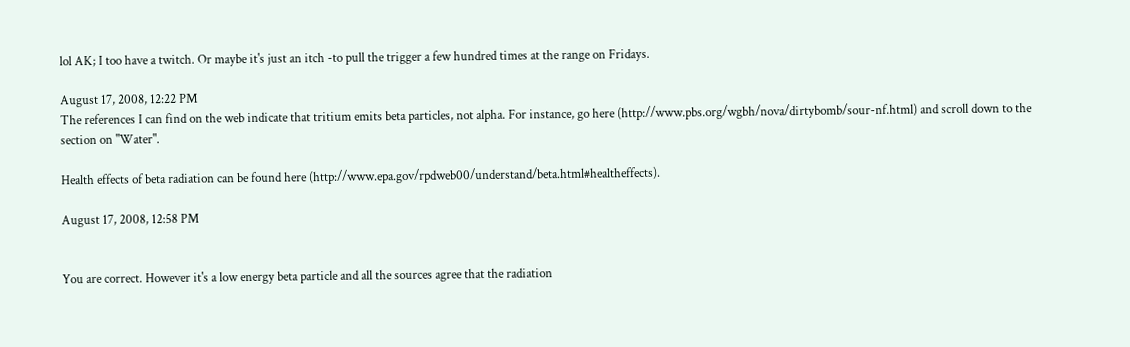lol AK; I too have a twitch. Or maybe it's just an itch -to pull the trigger a few hundred times at the range on Fridays.

August 17, 2008, 12:22 PM
The references I can find on the web indicate that tritium emits beta particles, not alpha. For instance, go here (http://www.pbs.org/wgbh/nova/dirtybomb/sour-nf.html) and scroll down to the section on "Water".

Health effects of beta radiation can be found here (http://www.epa.gov/rpdweb00/understand/beta.html#healtheffects).

August 17, 2008, 12:58 PM


You are correct. However it's a low energy beta particle and all the sources agree that the radiation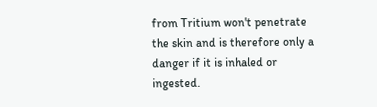from Tritium won't penetrate the skin and is therefore only a danger if it is inhaled or ingested.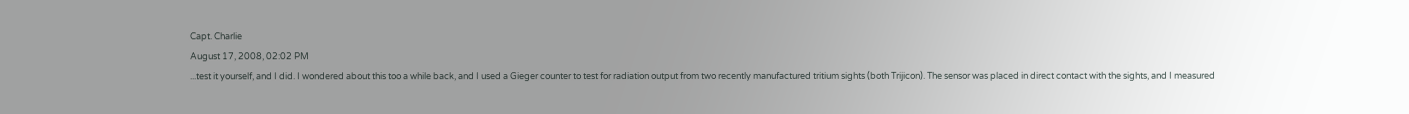Capt. Charlie
August 17, 2008, 02:02 PM
...test it yourself, and I did. I wondered about this too a while back, and I used a Gieger counter to test for radiation output from two recently manufactured tritium sights (both Trijicon). The sensor was placed in direct contact with the sights, and I measured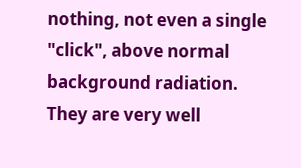nothing, not even a single "click", above normal background radiation. They are very well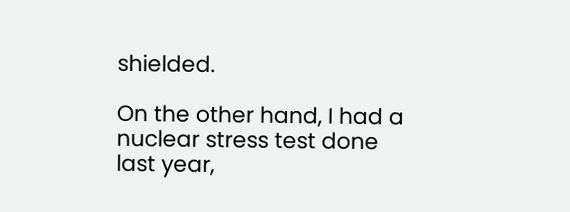shielded.

On the other hand, I had a nuclear stress test done last year,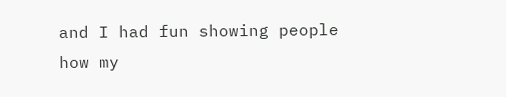and I had fun showing people how my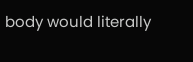body would literally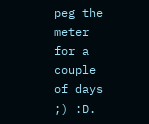peg the meter for a couple of days ;) :D.